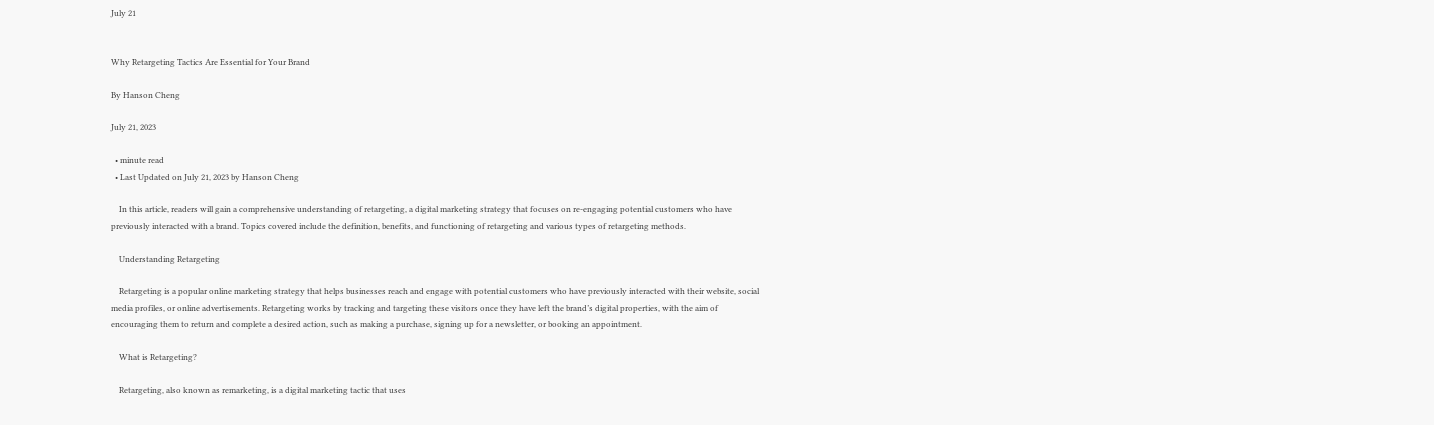July 21


Why Retargeting Tactics Are Essential for Your Brand

By Hanson Cheng

July 21, 2023

  • minute read
  • Last Updated on July 21, 2023 by Hanson Cheng

    In this article, readers will gain a comprehensive understanding of retargeting, a digital marketing strategy that focuses on re-engaging potential customers who have previously interacted with a brand. Topics covered include the definition, benefits, and functioning of retargeting and various types of retargeting methods.

    Understanding Retargeting

    Retargeting is a popular online marketing strategy that helps businesses reach and engage with potential customers who have previously interacted with their website, social media profiles, or online advertisements. Retargeting works by tracking and targeting these visitors once they have left the brand’s digital properties, with the aim of encouraging them to return and complete a desired action, such as making a purchase, signing up for a newsletter, or booking an appointment.

    What is Retargeting?

    Retargeting, also known as remarketing, is a digital marketing tactic that uses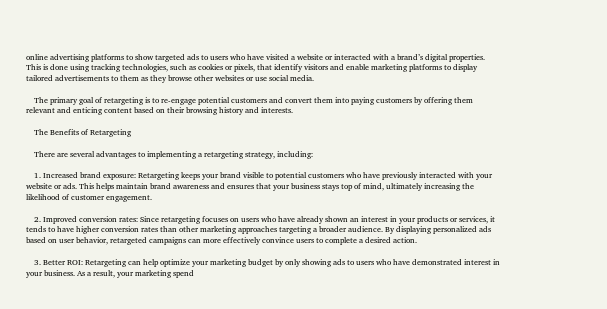online advertising platforms to show targeted ads to users who have visited a website or interacted with a brand’s digital properties. This is done using tracking technologies, such as cookies or pixels, that identify visitors and enable marketing platforms to display tailored advertisements to them as they browse other websites or use social media.

    The primary goal of retargeting is to re-engage potential customers and convert them into paying customers by offering them relevant and enticing content based on their browsing history and interests.

    The Benefits of Retargeting

    There are several advantages to implementing a retargeting strategy, including:

    1. Increased brand exposure: Retargeting keeps your brand visible to potential customers who have previously interacted with your website or ads. This helps maintain brand awareness and ensures that your business stays top of mind, ultimately increasing the likelihood of customer engagement.

    2. Improved conversion rates: Since retargeting focuses on users who have already shown an interest in your products or services, it tends to have higher conversion rates than other marketing approaches targeting a broader audience. By displaying personalized ads based on user behavior, retargeted campaigns can more effectively convince users to complete a desired action.

    3. Better ROI: Retargeting can help optimize your marketing budget by only showing ads to users who have demonstrated interest in your business. As a result, your marketing spend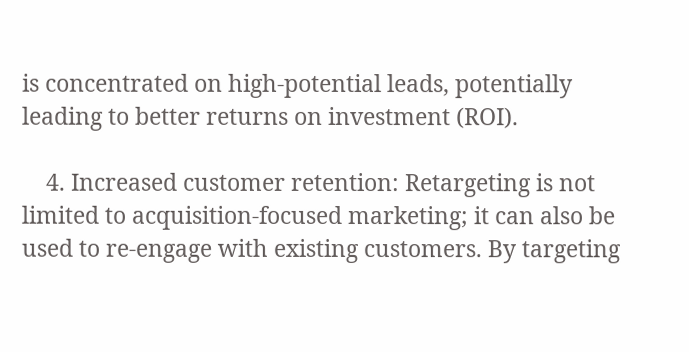is concentrated on high-potential leads, potentially leading to better returns on investment (ROI).

    4. Increased customer retention: Retargeting is not limited to acquisition-focused marketing; it can also be used to re-engage with existing customers. By targeting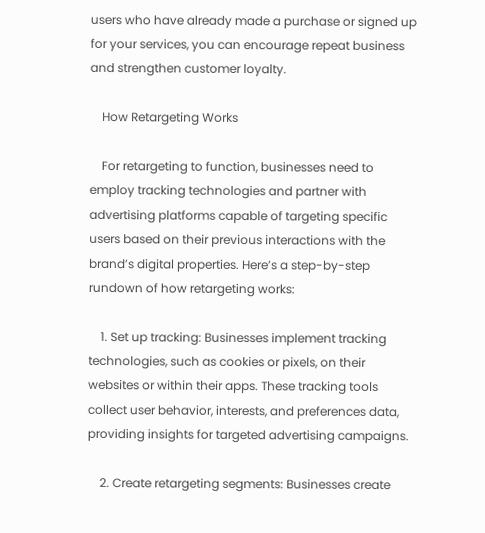users who have already made a purchase or signed up for your services, you can encourage repeat business and strengthen customer loyalty.

    How Retargeting Works

    For retargeting to function, businesses need to employ tracking technologies and partner with advertising platforms capable of targeting specific users based on their previous interactions with the brand’s digital properties. Here’s a step-by-step rundown of how retargeting works:

    1. Set up tracking: Businesses implement tracking technologies, such as cookies or pixels, on their websites or within their apps. These tracking tools collect user behavior, interests, and preferences data, providing insights for targeted advertising campaigns.

    2. Create retargeting segments: Businesses create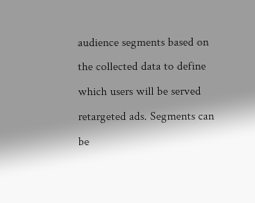audience segments based on the collected data to define which users will be served retargeted ads. Segments can be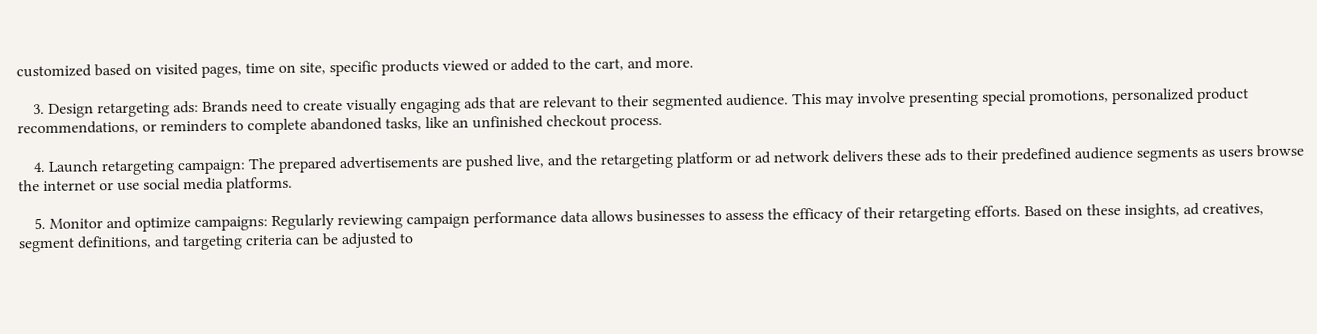customized based on visited pages, time on site, specific products viewed or added to the cart, and more.

    3. Design retargeting ads: Brands need to create visually engaging ads that are relevant to their segmented audience. This may involve presenting special promotions, personalized product recommendations, or reminders to complete abandoned tasks, like an unfinished checkout process.

    4. Launch retargeting campaign: The prepared advertisements are pushed live, and the retargeting platform or ad network delivers these ads to their predefined audience segments as users browse the internet or use social media platforms.

    5. Monitor and optimize campaigns: Regularly reviewing campaign performance data allows businesses to assess the efficacy of their retargeting efforts. Based on these insights, ad creatives, segment definitions, and targeting criteria can be adjusted to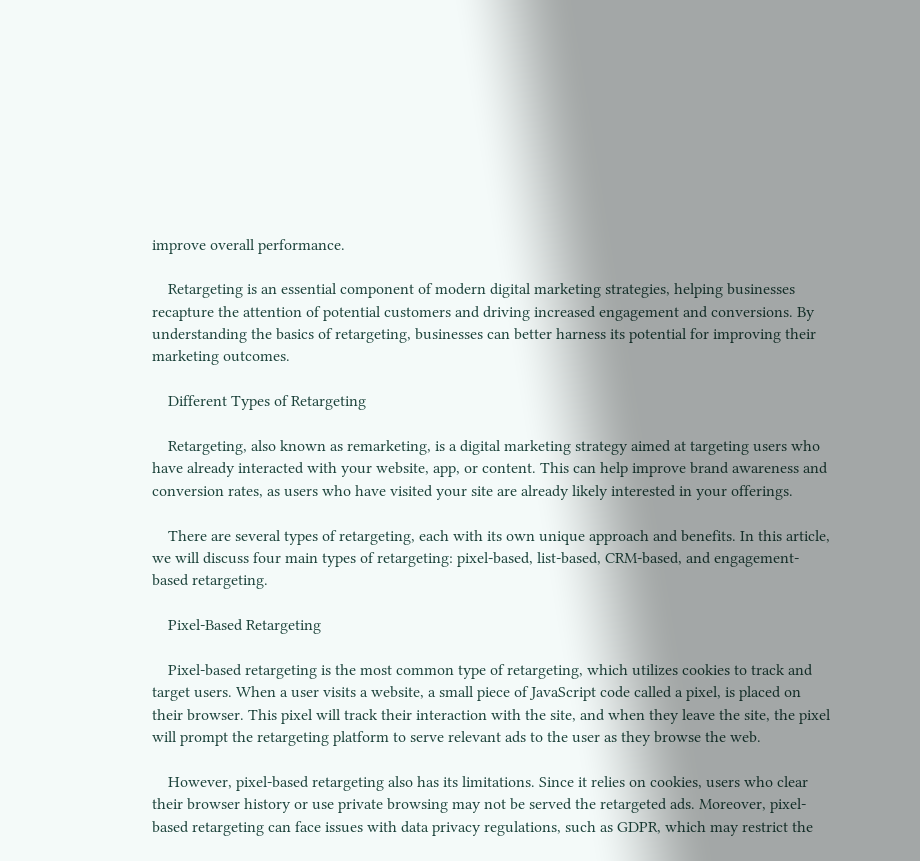improve overall performance.

    Retargeting is an essential component of modern digital marketing strategies, helping businesses recapture the attention of potential customers and driving increased engagement and conversions. By understanding the basics of retargeting, businesses can better harness its potential for improving their marketing outcomes.

    Different Types of Retargeting

    Retargeting, also known as remarketing, is a digital marketing strategy aimed at targeting users who have already interacted with your website, app, or content. This can help improve brand awareness and conversion rates, as users who have visited your site are already likely interested in your offerings.

    There are several types of retargeting, each with its own unique approach and benefits. In this article, we will discuss four main types of retargeting: pixel-based, list-based, CRM-based, and engagement-based retargeting.

    Pixel-Based Retargeting

    Pixel-based retargeting is the most common type of retargeting, which utilizes cookies to track and target users. When a user visits a website, a small piece of JavaScript code called a pixel, is placed on their browser. This pixel will track their interaction with the site, and when they leave the site, the pixel will prompt the retargeting platform to serve relevant ads to the user as they browse the web.

    However, pixel-based retargeting also has its limitations. Since it relies on cookies, users who clear their browser history or use private browsing may not be served the retargeted ads. Moreover, pixel-based retargeting can face issues with data privacy regulations, such as GDPR, which may restrict the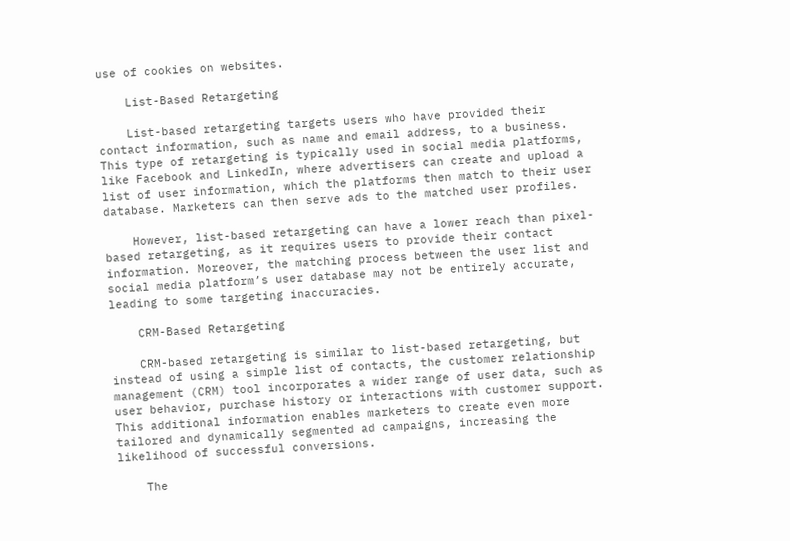use of cookies on websites.

    List-Based Retargeting

    List-based retargeting targets users who have provided their contact information, such as name and email address, to a business. This type of retargeting is typically used in social media platforms, like Facebook and LinkedIn, where advertisers can create and upload a list of user information, which the platforms then match to their user database. Marketers can then serve ads to the matched user profiles.

    However, list-based retargeting can have a lower reach than pixel-based retargeting, as it requires users to provide their contact information. Moreover, the matching process between the user list and social media platform’s user database may not be entirely accurate, leading to some targeting inaccuracies.

    CRM-Based Retargeting

    CRM-based retargeting is similar to list-based retargeting, but instead of using a simple list of contacts, the customer relationship management (CRM) tool incorporates a wider range of user data, such as user behavior, purchase history or interactions with customer support. This additional information enables marketers to create even more tailored and dynamically segmented ad campaigns, increasing the likelihood of successful conversions.

    The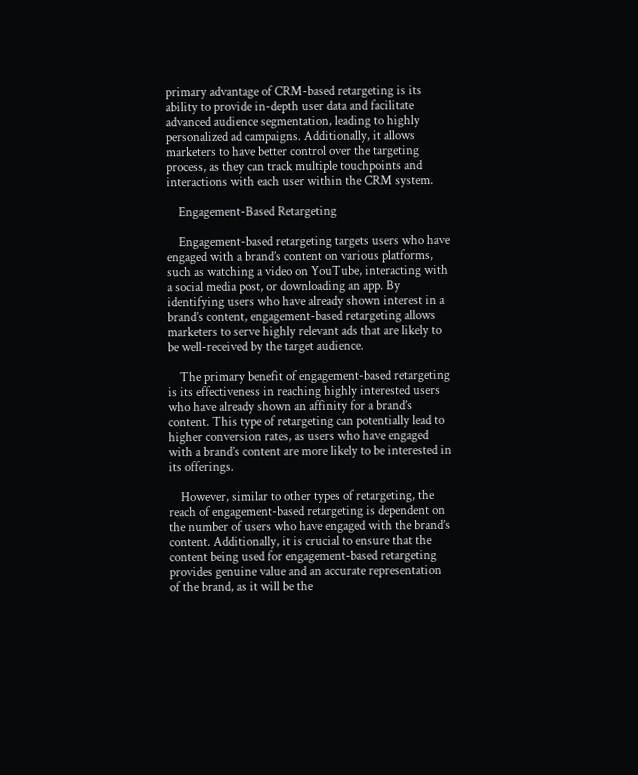primary advantage of CRM-based retargeting is its ability to provide in-depth user data and facilitate advanced audience segmentation, leading to highly personalized ad campaigns. Additionally, it allows marketers to have better control over the targeting process, as they can track multiple touchpoints and interactions with each user within the CRM system.

    Engagement-Based Retargeting

    Engagement-based retargeting targets users who have engaged with a brand’s content on various platforms, such as watching a video on YouTube, interacting with a social media post, or downloading an app. By identifying users who have already shown interest in a brand’s content, engagement-based retargeting allows marketers to serve highly relevant ads that are likely to be well-received by the target audience.

    The primary benefit of engagement-based retargeting is its effectiveness in reaching highly interested users who have already shown an affinity for a brand’s content. This type of retargeting can potentially lead to higher conversion rates, as users who have engaged with a brand’s content are more likely to be interested in its offerings.

    However, similar to other types of retargeting, the reach of engagement-based retargeting is dependent on the number of users who have engaged with the brand’s content. Additionally, it is crucial to ensure that the content being used for engagement-based retargeting provides genuine value and an accurate representation of the brand, as it will be the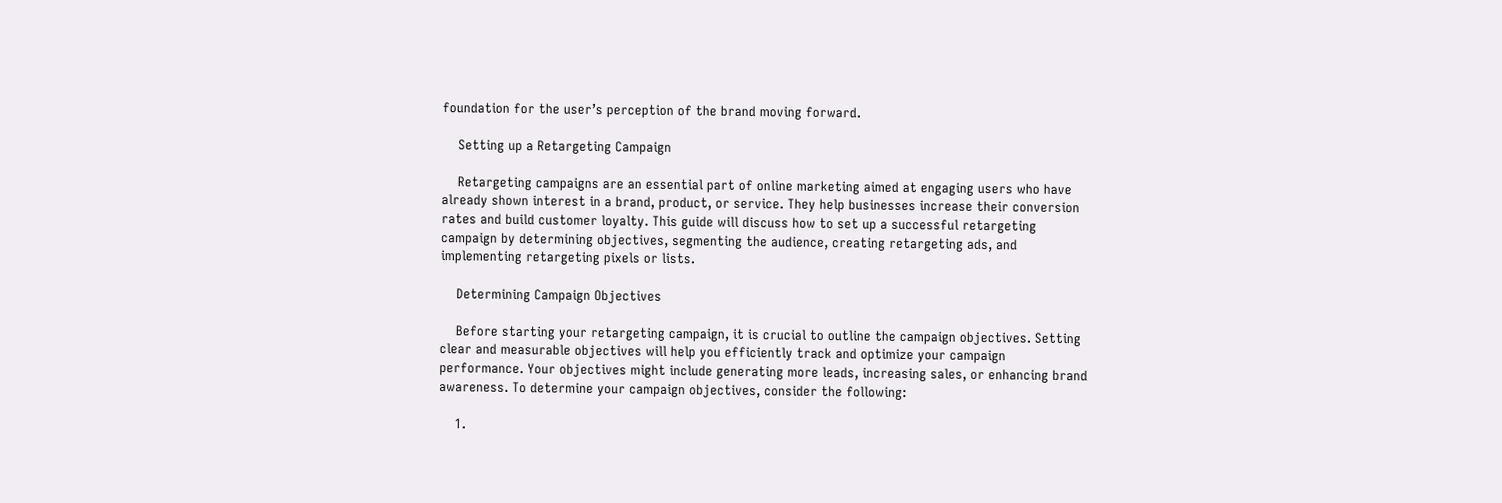foundation for the user’s perception of the brand moving forward.

    Setting up a Retargeting Campaign

    Retargeting campaigns are an essential part of online marketing aimed at engaging users who have already shown interest in a brand, product, or service. They help businesses increase their conversion rates and build customer loyalty. This guide will discuss how to set up a successful retargeting campaign by determining objectives, segmenting the audience, creating retargeting ads, and implementing retargeting pixels or lists.

    Determining Campaign Objectives

    Before starting your retargeting campaign, it is crucial to outline the campaign objectives. Setting clear and measurable objectives will help you efficiently track and optimize your campaign performance. Your objectives might include generating more leads, increasing sales, or enhancing brand awareness. To determine your campaign objectives, consider the following:

    1.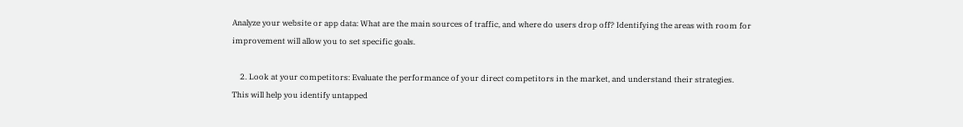Analyze your website or app data: What are the main sources of traffic, and where do users drop off? Identifying the areas with room for improvement will allow you to set specific goals.

    2. Look at your competitors: Evaluate the performance of your direct competitors in the market, and understand their strategies. This will help you identify untapped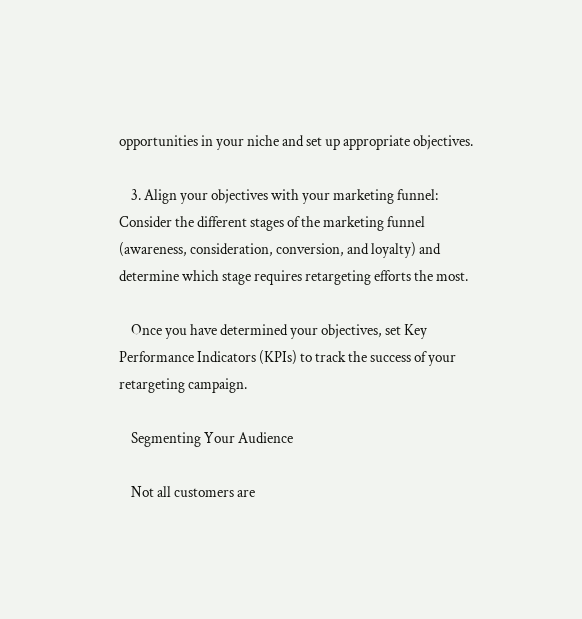opportunities in your niche and set up appropriate objectives.

    3. Align your objectives with your marketing funnel: Consider the different stages of the marketing funnel (awareness, consideration, conversion, and loyalty) and determine which stage requires retargeting efforts the most.

    Once you have determined your objectives, set Key Performance Indicators (KPIs) to track the success of your retargeting campaign.

    Segmenting Your Audience

    Not all customers are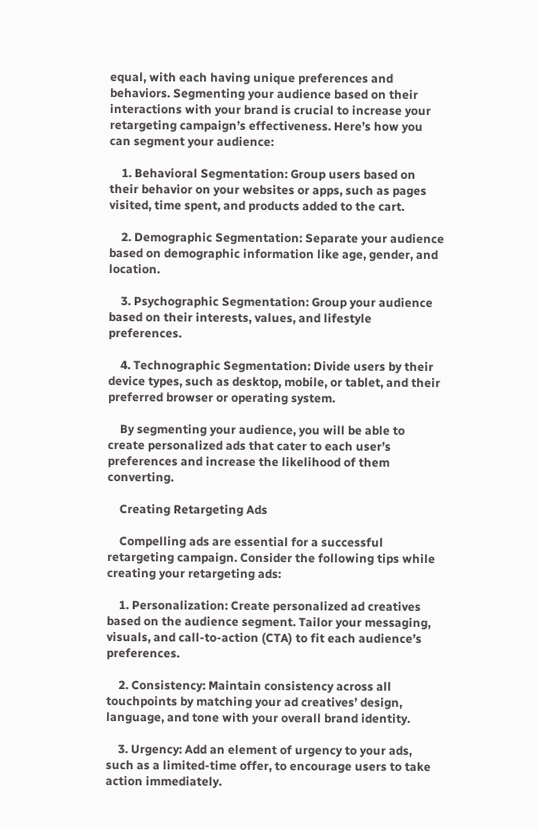equal, with each having unique preferences and behaviors. Segmenting your audience based on their interactions with your brand is crucial to increase your retargeting campaign’s effectiveness. Here’s how you can segment your audience:

    1. Behavioral Segmentation: Group users based on their behavior on your websites or apps, such as pages visited, time spent, and products added to the cart.

    2. Demographic Segmentation: Separate your audience based on demographic information like age, gender, and location.

    3. Psychographic Segmentation: Group your audience based on their interests, values, and lifestyle preferences.

    4. Technographic Segmentation: Divide users by their device types, such as desktop, mobile, or tablet, and their preferred browser or operating system.

    By segmenting your audience, you will be able to create personalized ads that cater to each user’s preferences and increase the likelihood of them converting.

    Creating Retargeting Ads

    Compelling ads are essential for a successful retargeting campaign. Consider the following tips while creating your retargeting ads:

    1. Personalization: Create personalized ad creatives based on the audience segment. Tailor your messaging, visuals, and call-to-action (CTA) to fit each audience’s preferences.

    2. Consistency: Maintain consistency across all touchpoints by matching your ad creatives’ design, language, and tone with your overall brand identity.

    3. Urgency: Add an element of urgency to your ads, such as a limited-time offer, to encourage users to take action immediately.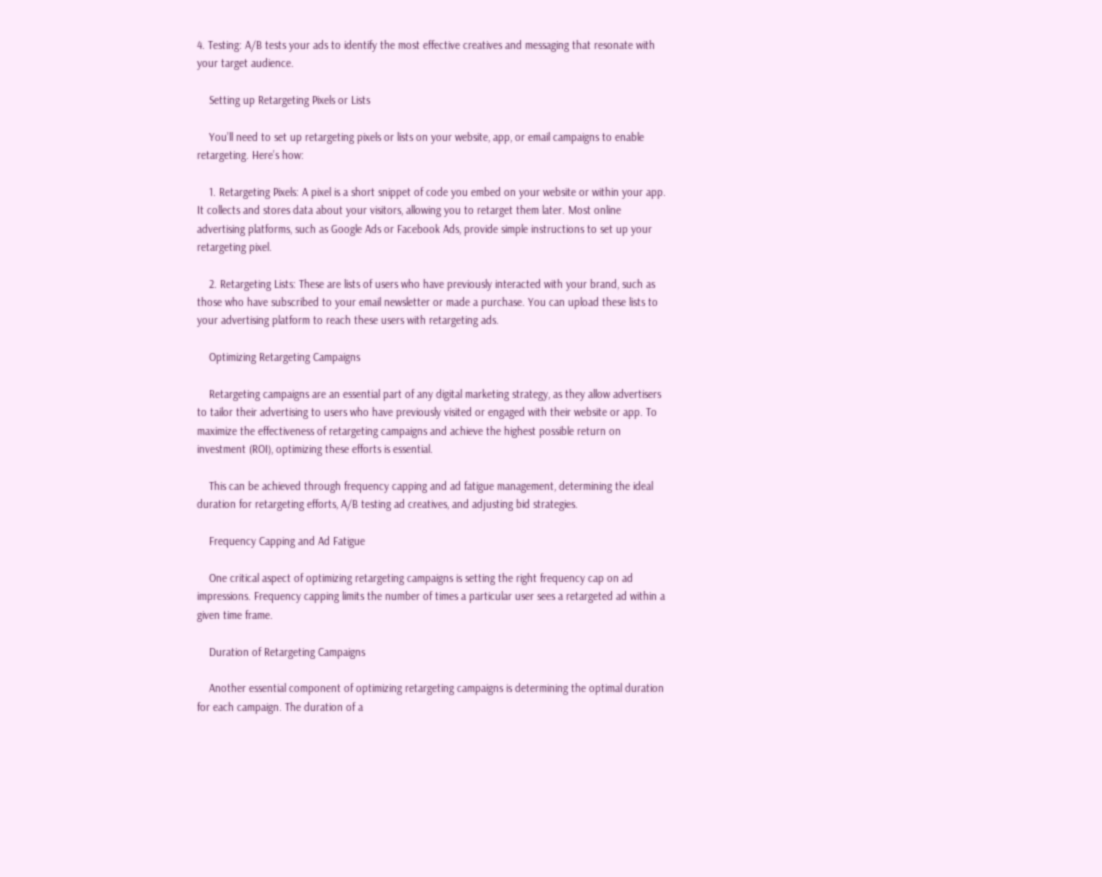4. Testing: A/B tests your ads to identify the most effective creatives and messaging that resonate with your target audience.

    Setting up Retargeting Pixels or Lists

    You’ll need to set up retargeting pixels or lists on your website, app, or email campaigns to enable retargeting. Here’s how:

    1. Retargeting Pixels: A pixel is a short snippet of code you embed on your website or within your app. It collects and stores data about your visitors, allowing you to retarget them later. Most online advertising platforms, such as Google Ads or Facebook Ads, provide simple instructions to set up your retargeting pixel.

    2. Retargeting Lists: These are lists of users who have previously interacted with your brand, such as those who have subscribed to your email newsletter or made a purchase. You can upload these lists to your advertising platform to reach these users with retargeting ads.

    Optimizing Retargeting Campaigns

    Retargeting campaigns are an essential part of any digital marketing strategy, as they allow advertisers to tailor their advertising to users who have previously visited or engaged with their website or app. To maximize the effectiveness of retargeting campaigns and achieve the highest possible return on investment (ROI), optimizing these efforts is essential.

    This can be achieved through frequency capping and ad fatigue management, determining the ideal duration for retargeting efforts, A/B testing ad creatives, and adjusting bid strategies.

    Frequency Capping and Ad Fatigue

    One critical aspect of optimizing retargeting campaigns is setting the right frequency cap on ad impressions. Frequency capping limits the number of times a particular user sees a retargeted ad within a given time frame.

    Duration of Retargeting Campaigns

    Another essential component of optimizing retargeting campaigns is determining the optimal duration for each campaign. The duration of a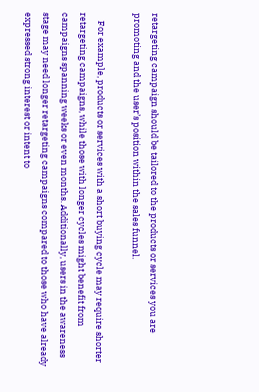retargeting campaign should be tailored to the products or services you are promoting and the user’s position within the sales funnel.

    For example, products or services with a short buying cycle may require shorter retargeting campaigns, while those with longer cycles might benefit from campaigns spanning weeks or even months. Additionally, users in the awareness stage may need longer retargeting campaigns compared to those who have already expressed strong interest or intent to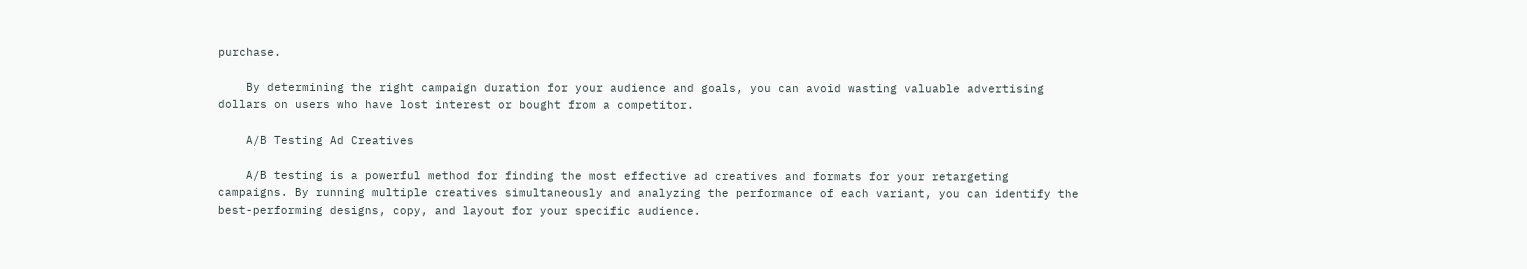purchase.

    By determining the right campaign duration for your audience and goals, you can avoid wasting valuable advertising dollars on users who have lost interest or bought from a competitor.

    A/B Testing Ad Creatives

    A/B testing is a powerful method for finding the most effective ad creatives and formats for your retargeting campaigns. By running multiple creatives simultaneously and analyzing the performance of each variant, you can identify the best-performing designs, copy, and layout for your specific audience.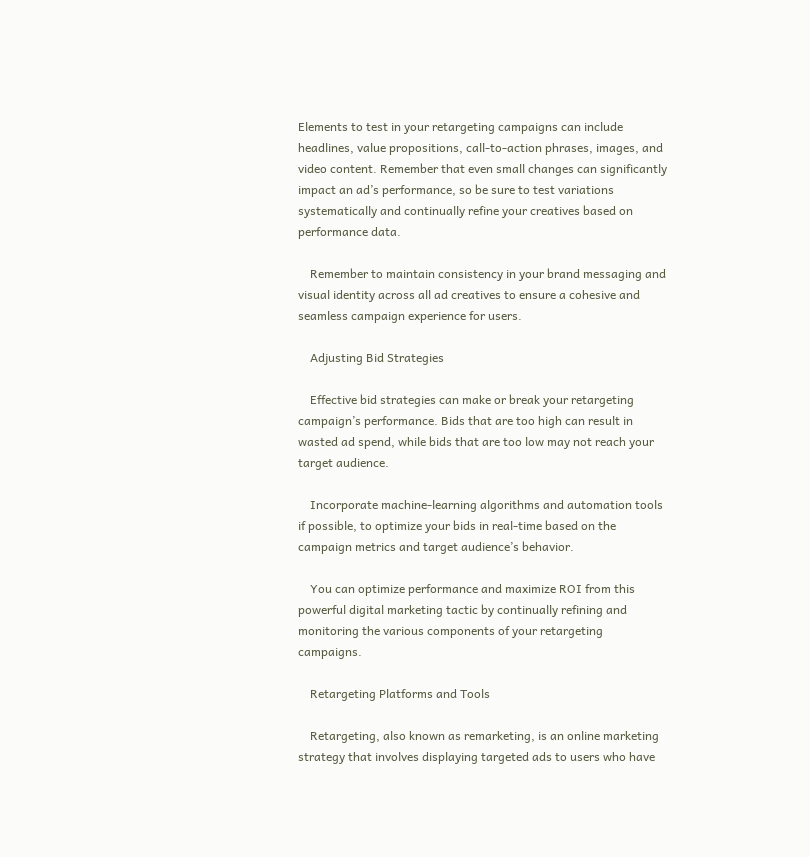Elements to test in your retargeting campaigns can include headlines, value propositions, call-to-action phrases, images, and video content. Remember that even small changes can significantly impact an ad’s performance, so be sure to test variations systematically and continually refine your creatives based on performance data.

    Remember to maintain consistency in your brand messaging and visual identity across all ad creatives to ensure a cohesive and seamless campaign experience for users.

    Adjusting Bid Strategies

    Effective bid strategies can make or break your retargeting campaign’s performance. Bids that are too high can result in wasted ad spend, while bids that are too low may not reach your target audience.

    Incorporate machine-learning algorithms and automation tools if possible, to optimize your bids in real-time based on the campaign metrics and target audience’s behavior.

    You can optimize performance and maximize ROI from this powerful digital marketing tactic by continually refining and monitoring the various components of your retargeting campaigns.

    Retargeting Platforms and Tools

    Retargeting, also known as remarketing, is an online marketing strategy that involves displaying targeted ads to users who have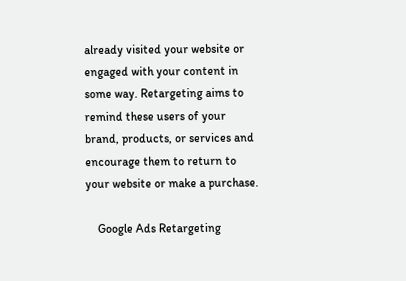already visited your website or engaged with your content in some way. Retargeting aims to remind these users of your brand, products, or services and encourage them to return to your website or make a purchase.

    Google Ads Retargeting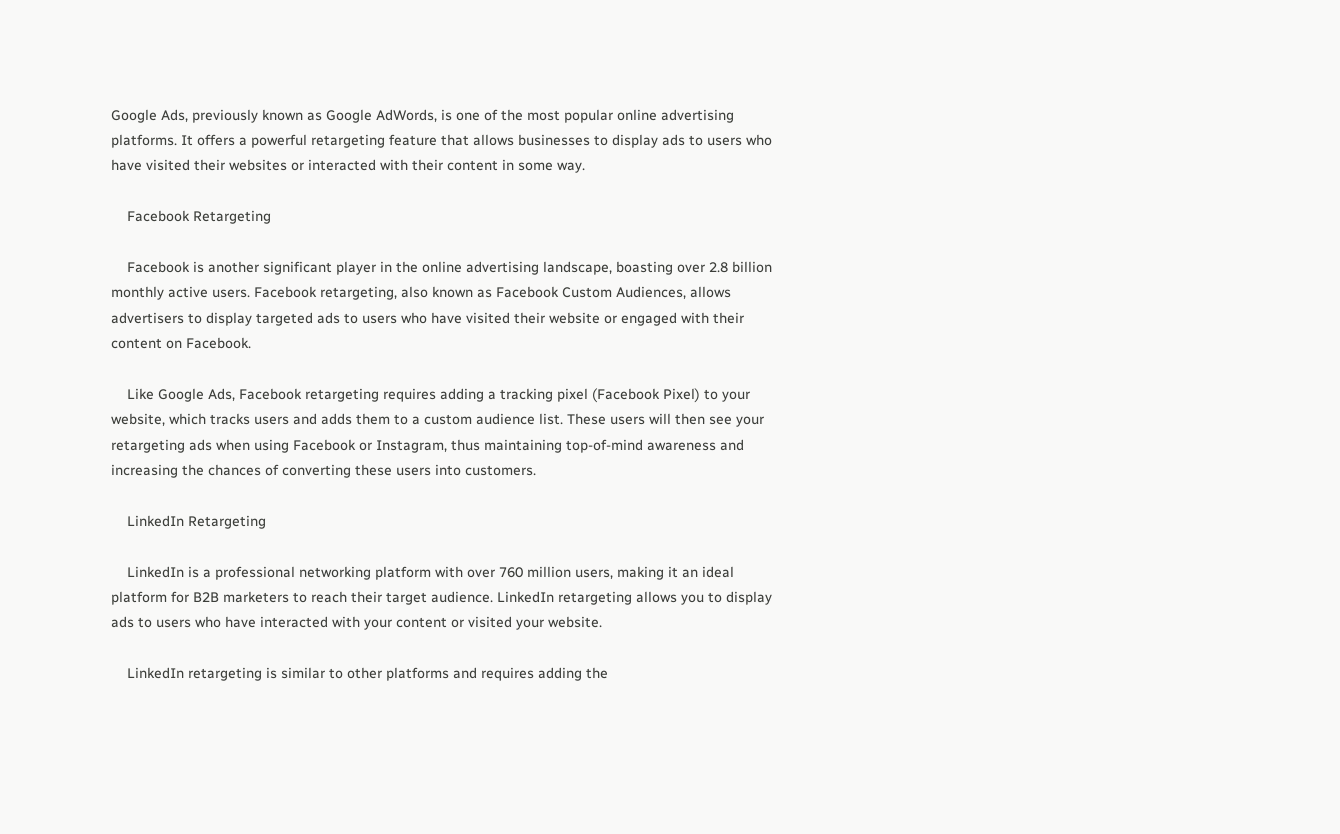Google Ads, previously known as Google AdWords, is one of the most popular online advertising platforms. It offers a powerful retargeting feature that allows businesses to display ads to users who have visited their websites or interacted with their content in some way.

    Facebook Retargeting

    Facebook is another significant player in the online advertising landscape, boasting over 2.8 billion monthly active users. Facebook retargeting, also known as Facebook Custom Audiences, allows advertisers to display targeted ads to users who have visited their website or engaged with their content on Facebook.

    Like Google Ads, Facebook retargeting requires adding a tracking pixel (Facebook Pixel) to your website, which tracks users and adds them to a custom audience list. These users will then see your retargeting ads when using Facebook or Instagram, thus maintaining top-of-mind awareness and increasing the chances of converting these users into customers.

    LinkedIn Retargeting

    LinkedIn is a professional networking platform with over 760 million users, making it an ideal platform for B2B marketers to reach their target audience. LinkedIn retargeting allows you to display ads to users who have interacted with your content or visited your website.

    LinkedIn retargeting is similar to other platforms and requires adding the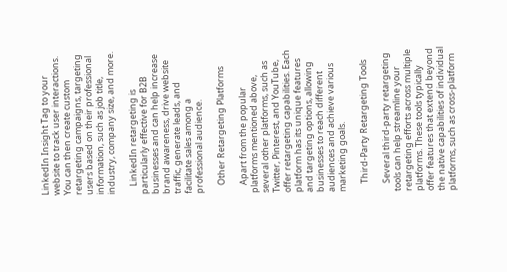LinkedIn Insight Tag to your website to track user interactions. You can then create custom retargeting campaigns, targeting users based on their professional information, such as job title, industry, company size, and more.

    LinkedIn retargeting is particularly effective for B2B businesses and can help increase brand awareness, drive website traffic, generate leads, and facilitate sales among a professional audience.

    Other Retargeting Platforms

    Apart from the popular platforms mentioned above, several other platforms, such as Twitter, Pinterest, and YouTube, offer retargeting capabilities. Each platform has its unique features and targeting options, allowing businesses to reach different audiences and achieve various marketing goals.

    Third-Party Retargeting Tools

    Several third-party retargeting tools can help streamline your retargeting efforts across multiple platforms. These tools typically offer features that extend beyond the native capabilities of individual platforms, such as cross-platform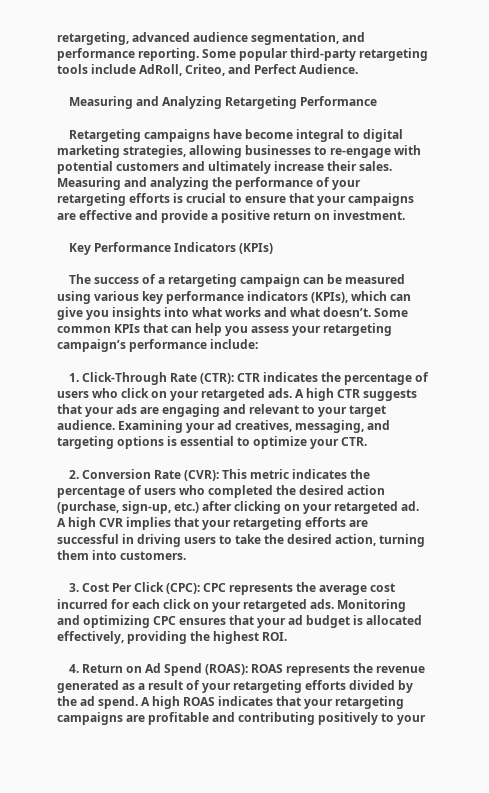retargeting, advanced audience segmentation, and performance reporting. Some popular third-party retargeting tools include AdRoll, Criteo, and Perfect Audience.

    Measuring and Analyzing Retargeting Performance

    Retargeting campaigns have become integral to digital marketing strategies, allowing businesses to re-engage with potential customers and ultimately increase their sales. Measuring and analyzing the performance of your retargeting efforts is crucial to ensure that your campaigns are effective and provide a positive return on investment.

    Key Performance Indicators (KPIs)

    The success of a retargeting campaign can be measured using various key performance indicators (KPIs), which can give you insights into what works and what doesn’t. Some common KPIs that can help you assess your retargeting campaign’s performance include:

    1. Click-Through Rate (CTR): CTR indicates the percentage of users who click on your retargeted ads. A high CTR suggests that your ads are engaging and relevant to your target audience. Examining your ad creatives, messaging, and targeting options is essential to optimize your CTR.

    2. Conversion Rate (CVR): This metric indicates the percentage of users who completed the desired action (purchase, sign-up, etc.) after clicking on your retargeted ad. A high CVR implies that your retargeting efforts are successful in driving users to take the desired action, turning them into customers.

    3. Cost Per Click (CPC): CPC represents the average cost incurred for each click on your retargeted ads. Monitoring and optimizing CPC ensures that your ad budget is allocated effectively, providing the highest ROI.

    4. Return on Ad Spend (ROAS): ROAS represents the revenue generated as a result of your retargeting efforts divided by the ad spend. A high ROAS indicates that your retargeting campaigns are profitable and contributing positively to your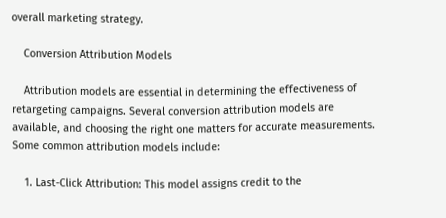overall marketing strategy.

    Conversion Attribution Models

    Attribution models are essential in determining the effectiveness of retargeting campaigns. Several conversion attribution models are available, and choosing the right one matters for accurate measurements. Some common attribution models include:

    1. Last-Click Attribution: This model assigns credit to the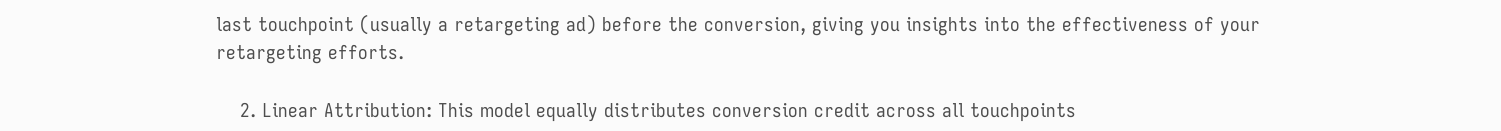last touchpoint (usually a retargeting ad) before the conversion, giving you insights into the effectiveness of your retargeting efforts.

    2. Linear Attribution: This model equally distributes conversion credit across all touchpoints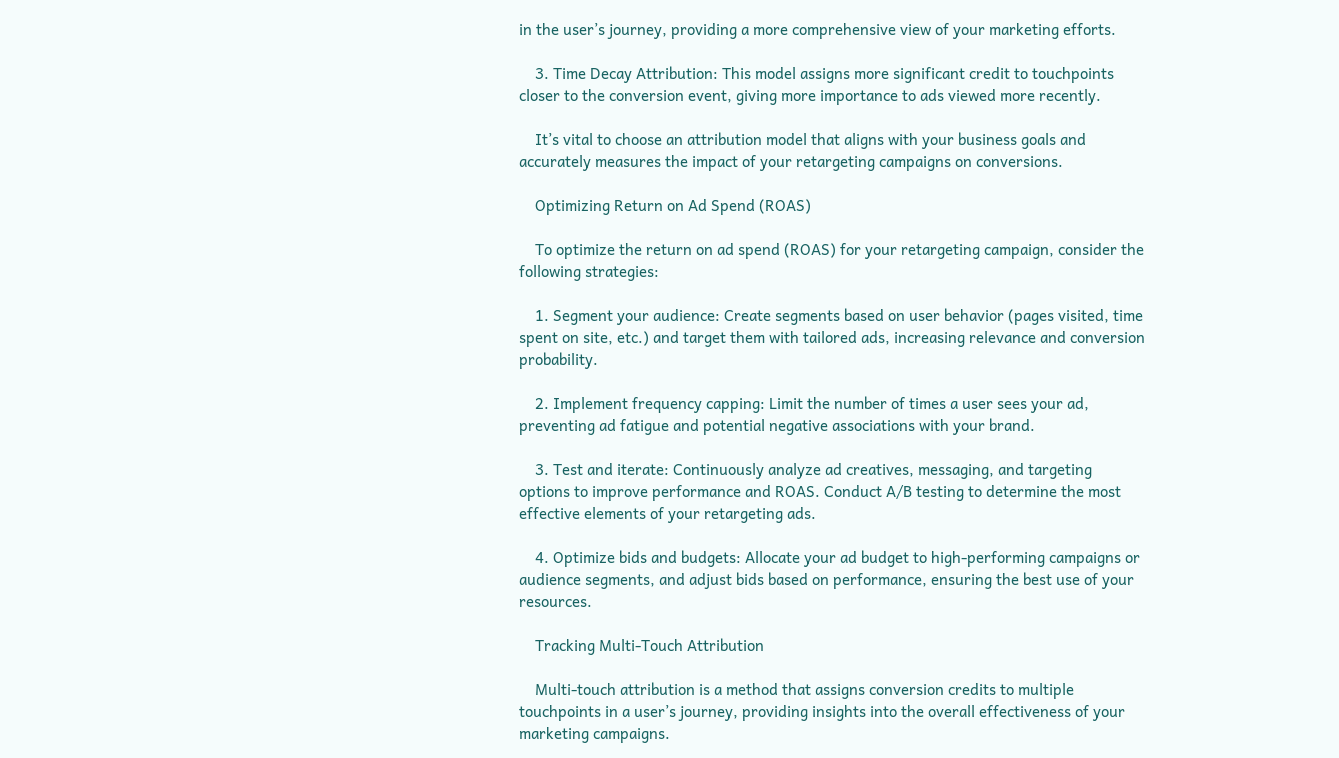in the user’s journey, providing a more comprehensive view of your marketing efforts.

    3. Time Decay Attribution: This model assigns more significant credit to touchpoints closer to the conversion event, giving more importance to ads viewed more recently.

    It’s vital to choose an attribution model that aligns with your business goals and accurately measures the impact of your retargeting campaigns on conversions.

    Optimizing Return on Ad Spend (ROAS)

    To optimize the return on ad spend (ROAS) for your retargeting campaign, consider the following strategies:

    1. Segment your audience: Create segments based on user behavior (pages visited, time spent on site, etc.) and target them with tailored ads, increasing relevance and conversion probability.

    2. Implement frequency capping: Limit the number of times a user sees your ad, preventing ad fatigue and potential negative associations with your brand.

    3. Test and iterate: Continuously analyze ad creatives, messaging, and targeting options to improve performance and ROAS. Conduct A/B testing to determine the most effective elements of your retargeting ads.

    4. Optimize bids and budgets: Allocate your ad budget to high-performing campaigns or audience segments, and adjust bids based on performance, ensuring the best use of your resources.

    Tracking Multi-Touch Attribution

    Multi-touch attribution is a method that assigns conversion credits to multiple touchpoints in a user’s journey, providing insights into the overall effectiveness of your marketing campaigns.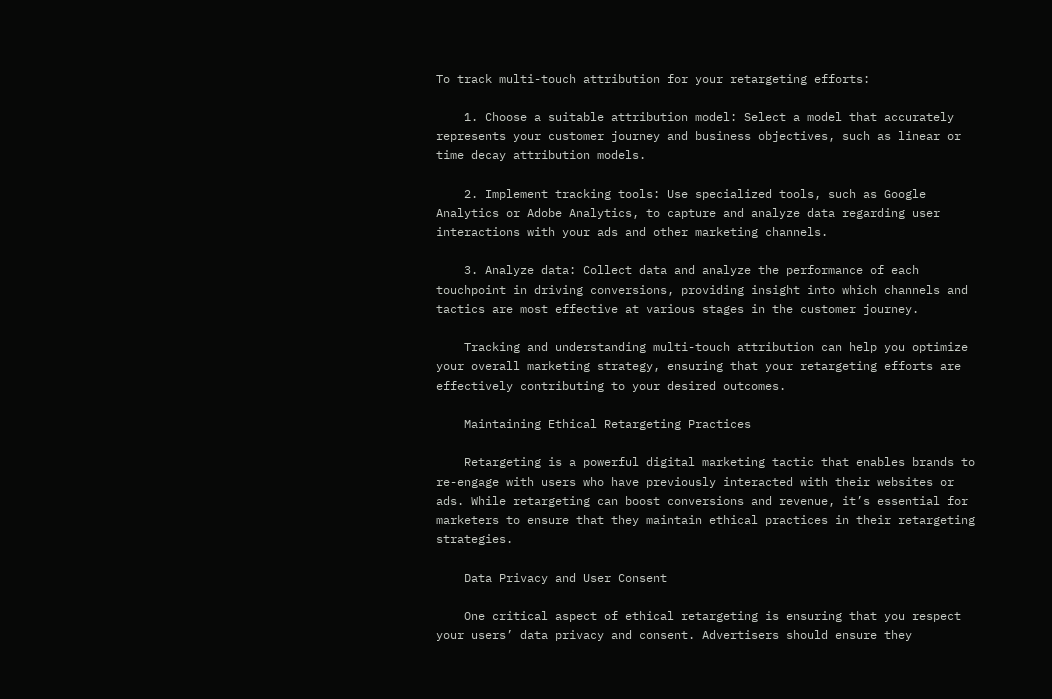To track multi-touch attribution for your retargeting efforts:

    1. Choose a suitable attribution model: Select a model that accurately represents your customer journey and business objectives, such as linear or time decay attribution models.

    2. Implement tracking tools: Use specialized tools, such as Google Analytics or Adobe Analytics, to capture and analyze data regarding user interactions with your ads and other marketing channels.

    3. Analyze data: Collect data and analyze the performance of each touchpoint in driving conversions, providing insight into which channels and tactics are most effective at various stages in the customer journey.

    Tracking and understanding multi-touch attribution can help you optimize your overall marketing strategy, ensuring that your retargeting efforts are effectively contributing to your desired outcomes.

    Maintaining Ethical Retargeting Practices

    Retargeting is a powerful digital marketing tactic that enables brands to re-engage with users who have previously interacted with their websites or ads. While retargeting can boost conversions and revenue, it’s essential for marketers to ensure that they maintain ethical practices in their retargeting strategies.

    Data Privacy and User Consent

    One critical aspect of ethical retargeting is ensuring that you respect your users’ data privacy and consent. Advertisers should ensure they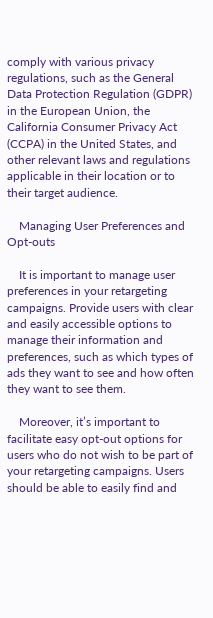comply with various privacy regulations, such as the General Data Protection Regulation (GDPR) in the European Union, the California Consumer Privacy Act (CCPA) in the United States, and other relevant laws and regulations applicable in their location or to their target audience.

    Managing User Preferences and Opt-outs

    It is important to manage user preferences in your retargeting campaigns. Provide users with clear and easily accessible options to manage their information and preferences, such as which types of ads they want to see and how often they want to see them.

    Moreover, it’s important to facilitate easy opt-out options for users who do not wish to be part of your retargeting campaigns. Users should be able to easily find and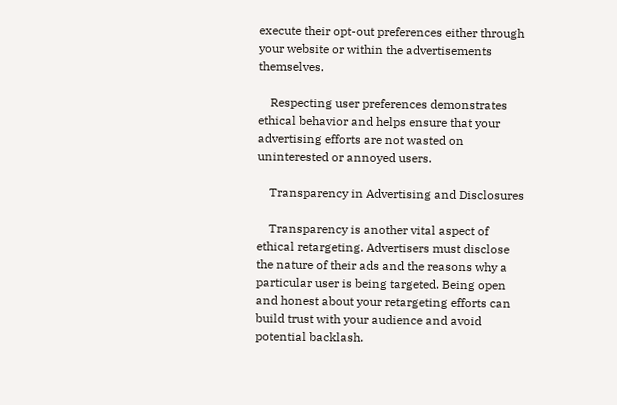execute their opt-out preferences either through your website or within the advertisements themselves.

    Respecting user preferences demonstrates ethical behavior and helps ensure that your advertising efforts are not wasted on uninterested or annoyed users.

    Transparency in Advertising and Disclosures

    Transparency is another vital aspect of ethical retargeting. Advertisers must disclose the nature of their ads and the reasons why a particular user is being targeted. Being open and honest about your retargeting efforts can build trust with your audience and avoid potential backlash.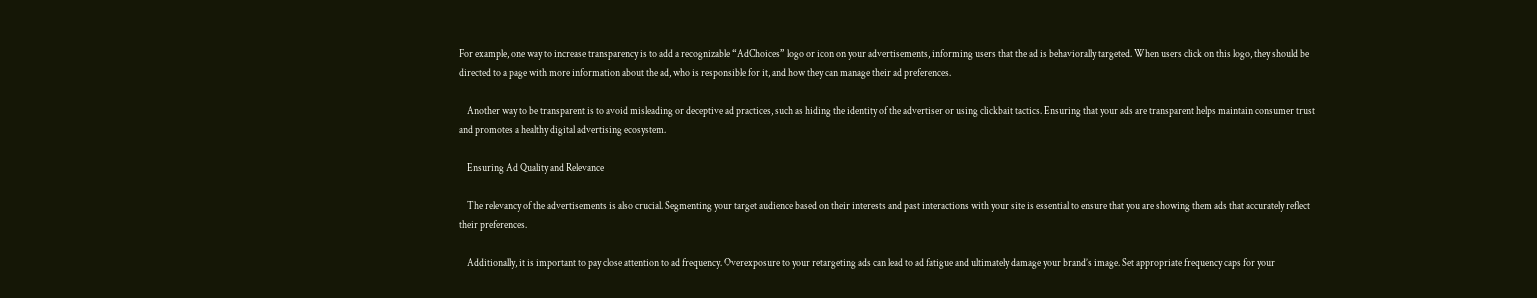For example, one way to increase transparency is to add a recognizable “AdChoices” logo or icon on your advertisements, informing users that the ad is behaviorally targeted. When users click on this logo, they should be directed to a page with more information about the ad, who is responsible for it, and how they can manage their ad preferences.

    Another way to be transparent is to avoid misleading or deceptive ad practices, such as hiding the identity of the advertiser or using clickbait tactics. Ensuring that your ads are transparent helps maintain consumer trust and promotes a healthy digital advertising ecosystem.

    Ensuring Ad Quality and Relevance

    The relevancy of the advertisements is also crucial. Segmenting your target audience based on their interests and past interactions with your site is essential to ensure that you are showing them ads that accurately reflect their preferences.

    Additionally, it is important to pay close attention to ad frequency. Overexposure to your retargeting ads can lead to ad fatigue and ultimately damage your brand’s image. Set appropriate frequency caps for your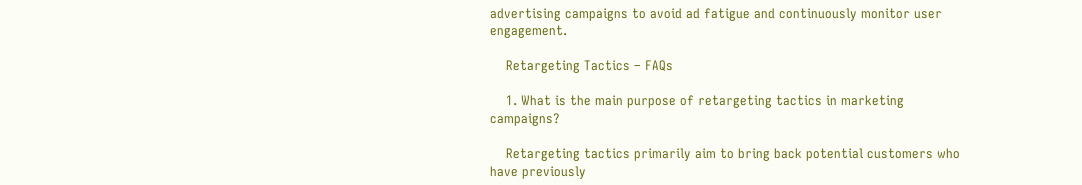advertising campaigns to avoid ad fatigue and continuously monitor user engagement.

    Retargeting Tactics – FAQs

    1. What is the main purpose of retargeting tactics in marketing campaigns?

    Retargeting tactics primarily aim to bring back potential customers who have previously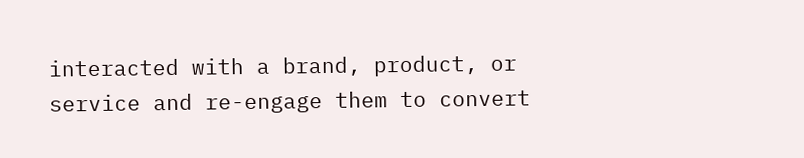interacted with a brand, product, or service and re-engage them to convert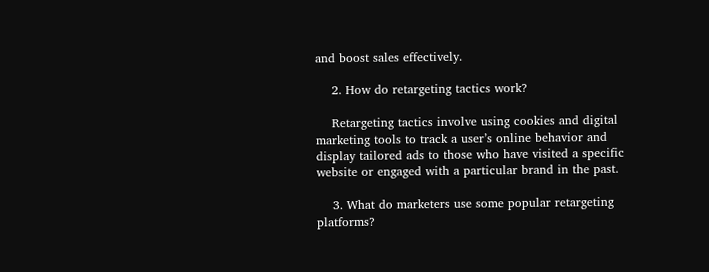and boost sales effectively.

    2. How do retargeting tactics work?

    Retargeting tactics involve using cookies and digital marketing tools to track a user’s online behavior and display tailored ads to those who have visited a specific website or engaged with a particular brand in the past.

    3. What do marketers use some popular retargeting platforms?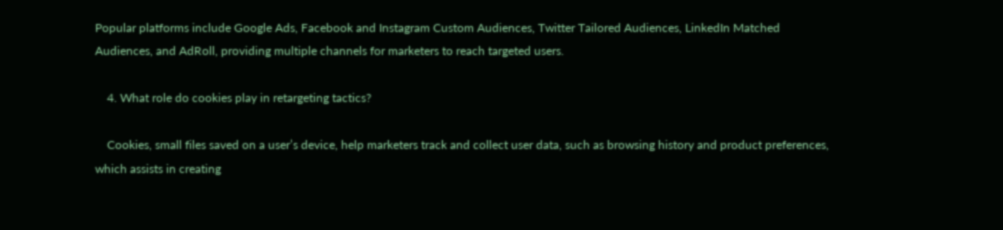Popular platforms include Google Ads, Facebook and Instagram Custom Audiences, Twitter Tailored Audiences, LinkedIn Matched Audiences, and AdRoll, providing multiple channels for marketers to reach targeted users.

    4. What role do cookies play in retargeting tactics?

    Cookies, small files saved on a user’s device, help marketers track and collect user data, such as browsing history and product preferences, which assists in creating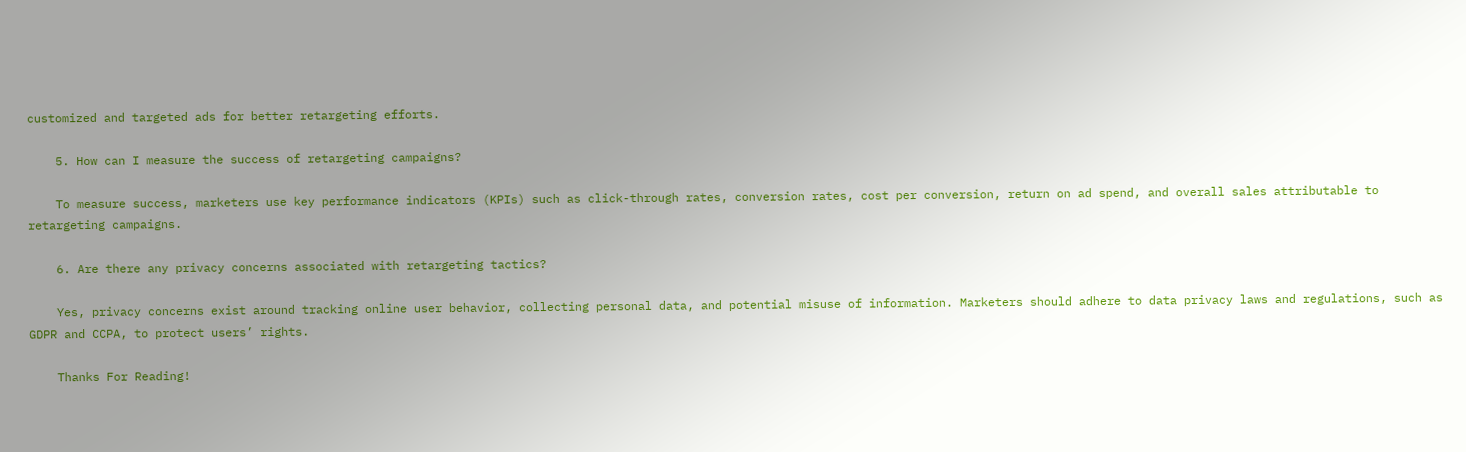customized and targeted ads for better retargeting efforts.

    5. How can I measure the success of retargeting campaigns?

    To measure success, marketers use key performance indicators (KPIs) such as click-through rates, conversion rates, cost per conversion, return on ad spend, and overall sales attributable to retargeting campaigns.

    6. Are there any privacy concerns associated with retargeting tactics?

    Yes, privacy concerns exist around tracking online user behavior, collecting personal data, and potential misuse of information. Marketers should adhere to data privacy laws and regulations, such as GDPR and CCPA, to protect users’ rights.

    Thanks For Reading!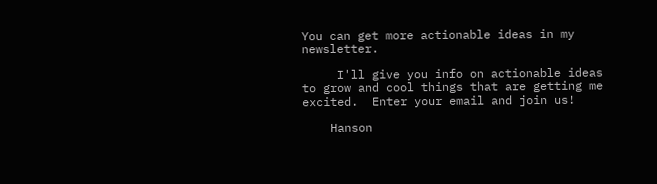You can get more actionable ideas in my newsletter.

     I'll give you info on actionable ideas to grow and cool things that are getting me excited.  Enter your email and join us!

    Hanson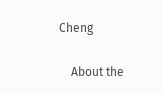Cheng

    About the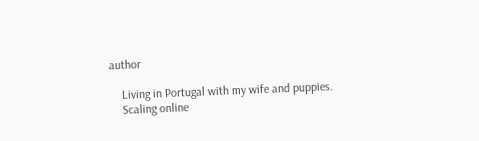author

    Living in Portugal with my wife and puppies.
    Scaling online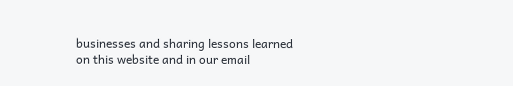businesses and sharing lessons learned on this website and in our email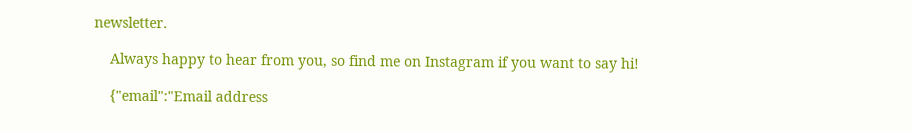newsletter.

    Always happy to hear from you, so find me on Instagram if you want to say hi!

    {"email":"Email address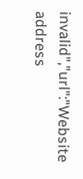invalid","url":"Website address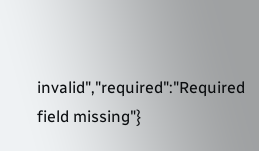invalid","required":"Required field missing"}